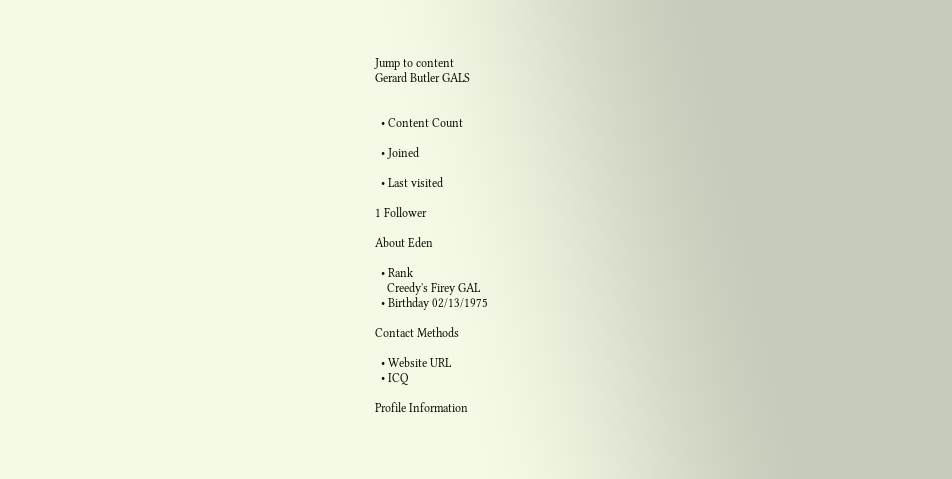Jump to content
Gerard Butler GALS


  • Content Count

  • Joined

  • Last visited

1 Follower

About Eden

  • Rank
    Creedy's Firey GAL
  • Birthday 02/13/1975

Contact Methods

  • Website URL
  • ICQ

Profile Information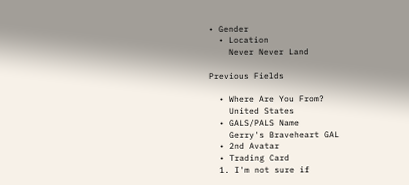• Gender
  • Location
    Never Never Land

Previous Fields

  • Where Are You From?
    United States
  • GALS/PALS Name
    Gerry's Braveheart GAL
  • 2nd Avatar
  • Trading Card
  1. I'm not sure if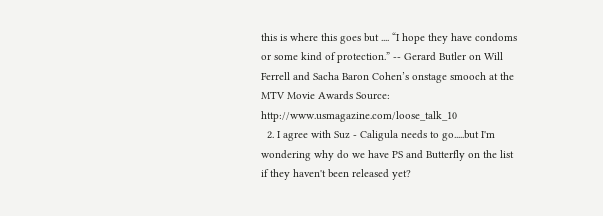this is where this goes but .... “I hope they have condoms or some kind of protection.” -- Gerard Butler on Will Ferrell and Sacha Baron Cohen’s onstage smooch at the MTV Movie Awards Source: http://www.usmagazine.com/loose_talk_10
  2. I agree with Suz - Caligula needs to go.....but I'm wondering why do we have PS and Butterfly on the list if they haven't been released yet?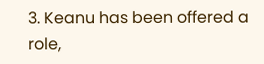3. Keanu has been offered a role,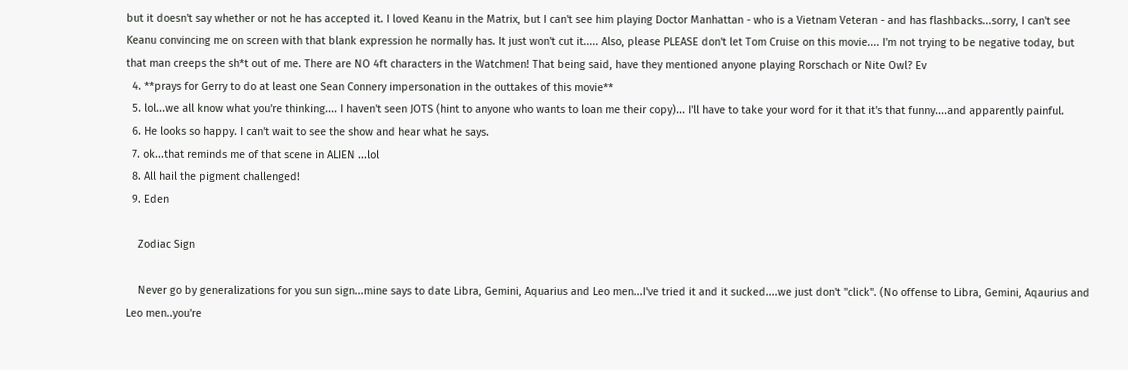but it doesn't say whether or not he has accepted it. I loved Keanu in the Matrix, but I can't see him playing Doctor Manhattan - who is a Vietnam Veteran - and has flashbacks...sorry, I can't see Keanu convincing me on screen with that blank expression he normally has. It just won't cut it..... Also, please PLEASE don't let Tom Cruise on this movie.... I'm not trying to be negative today, but that man creeps the sh*t out of me. There are NO 4ft characters in the Watchmen! That being said, have they mentioned anyone playing Rorschach or Nite Owl? Ev
  4. **prays for Gerry to do at least one Sean Connery impersonation in the outtakes of this movie**
  5. lol...we all know what you're thinking.... I haven't seen JOTS (hint to anyone who wants to loan me their copy)... I'll have to take your word for it that it's that funny....and apparently painful.
  6. He looks so happy. I can't wait to see the show and hear what he says.
  7. ok...that reminds me of that scene in ALIEN ...lol
  8. All hail the pigment challenged!
  9. Eden

    Zodiac Sign

    Never go by generalizations for you sun sign...mine says to date Libra, Gemini, Aquarius and Leo men...I've tried it and it sucked....we just don't "click". (No offense to Libra, Gemini, Aqaurius and Leo men..you're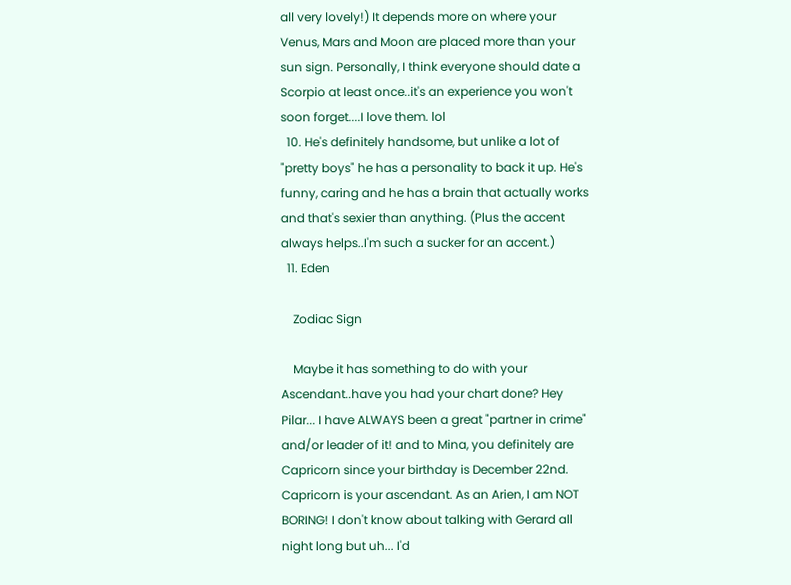all very lovely!) It depends more on where your Venus, Mars and Moon are placed more than your sun sign. Personally, I think everyone should date a Scorpio at least once..it's an experience you won't soon forget....I love them. lol
  10. He's definitely handsome, but unlike a lot of "pretty boys" he has a personality to back it up. He's funny, caring and he has a brain that actually works and that's sexier than anything. (Plus the accent always helps..I'm such a sucker for an accent.)
  11. Eden

    Zodiac Sign

    Maybe it has something to do with your Ascendant..have you had your chart done? Hey Pilar... I have ALWAYS been a great "partner in crime" and/or leader of it! and to Mina, you definitely are Capricorn since your birthday is December 22nd. Capricorn is your ascendant. As an Arien, I am NOT BORING! I don't know about talking with Gerard all night long but uh... I'd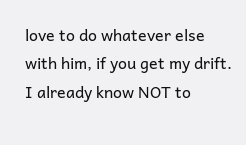love to do whatever else with him, if you get my drift. I already know NOT to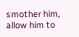smother him, allow him to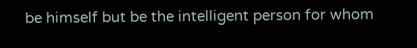be himself but be the intelligent person for whom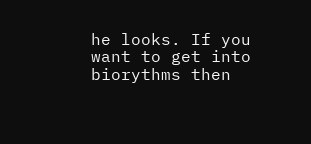he looks. If you want to get into biorythms then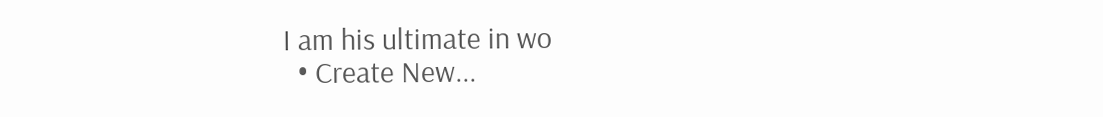I am his ultimate in wo
  • Create New...